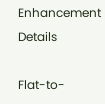Enhancement Details

Flat-to-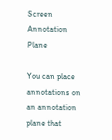Screen Annotation Plane

You can place annotations on an annotation plane that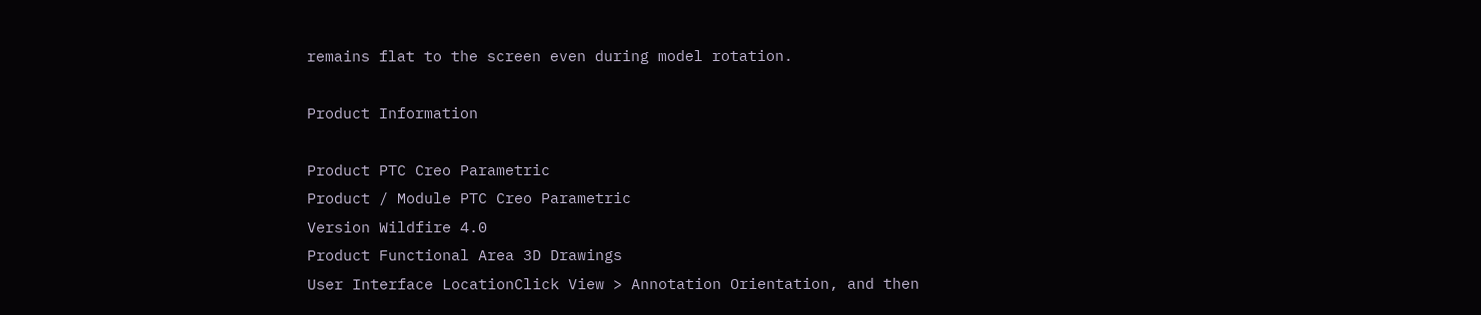remains flat to the screen even during model rotation.

Product Information

Product PTC Creo Parametric
Product / Module PTC Creo Parametric
Version Wildfire 4.0
Product Functional Area 3D Drawings
User Interface LocationClick View > Annotation Orientation, and then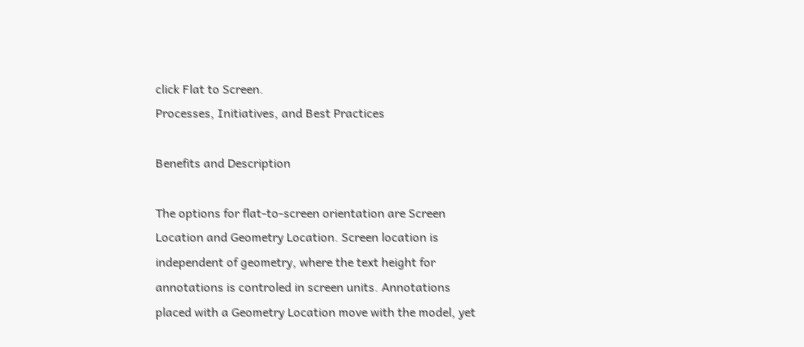click Flat to Screen.
Processes, Initiatives, and Best Practices

Benefits and Description

The options for flat-to-screen orientation are Screen Location and Geometry Location. Screen location is independent of geometry, where the text height for annotations is controled in screen units. Annotations placed with a Geometry Location move with the model, yet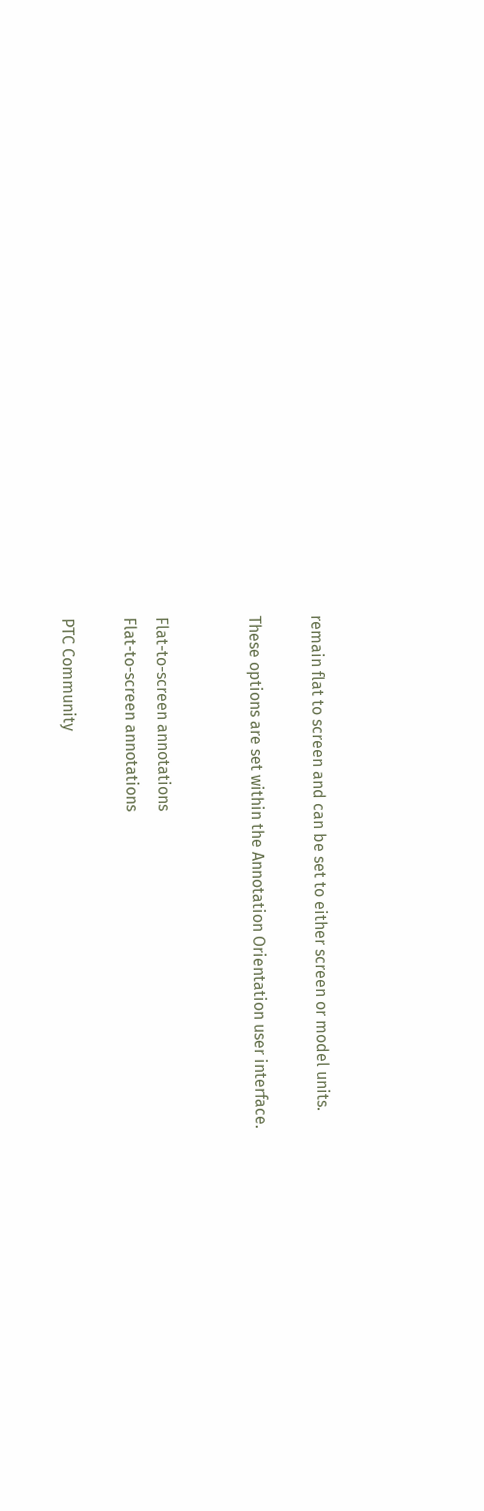remain flat to screen and can be set to either screen or model units.

These options are set within the Annotation Orientation user interface.


Flat-to-screen annotations
Flat-to-screen annotations

PTC Community